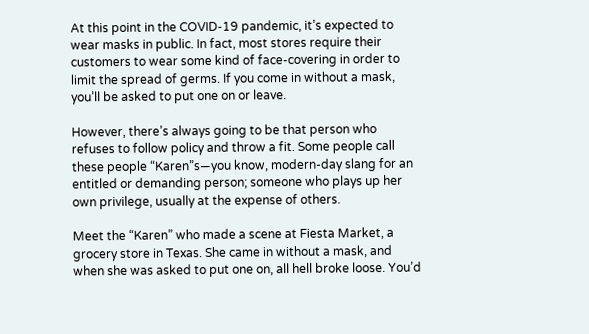At this point in the COVID-19 pandemic, it’s expected to wear masks in public. In fact, most stores require their customers to wear some kind of face-covering in order to limit the spread of germs. If you come in without a mask, you’ll be asked to put one on or leave.

However, there’s always going to be that person who refuses to follow policy and throw a fit. Some people call these people “Karen”s—you know, modern-day slang for an entitled or demanding person; someone who plays up her own privilege, usually at the expense of others.

Meet the “Karen” who made a scene at Fiesta Market, a grocery store in Texas. She came in without a mask, and when she was asked to put one on, all hell broke loose. You’d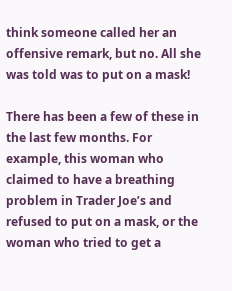think someone called her an offensive remark, but no. All she was told was to put on a mask!

There has been a few of these in the last few months. For example, this woman who claimed to have a breathing problem in Trader Joe’s and refused to put on a mask, or the woman who tried to get a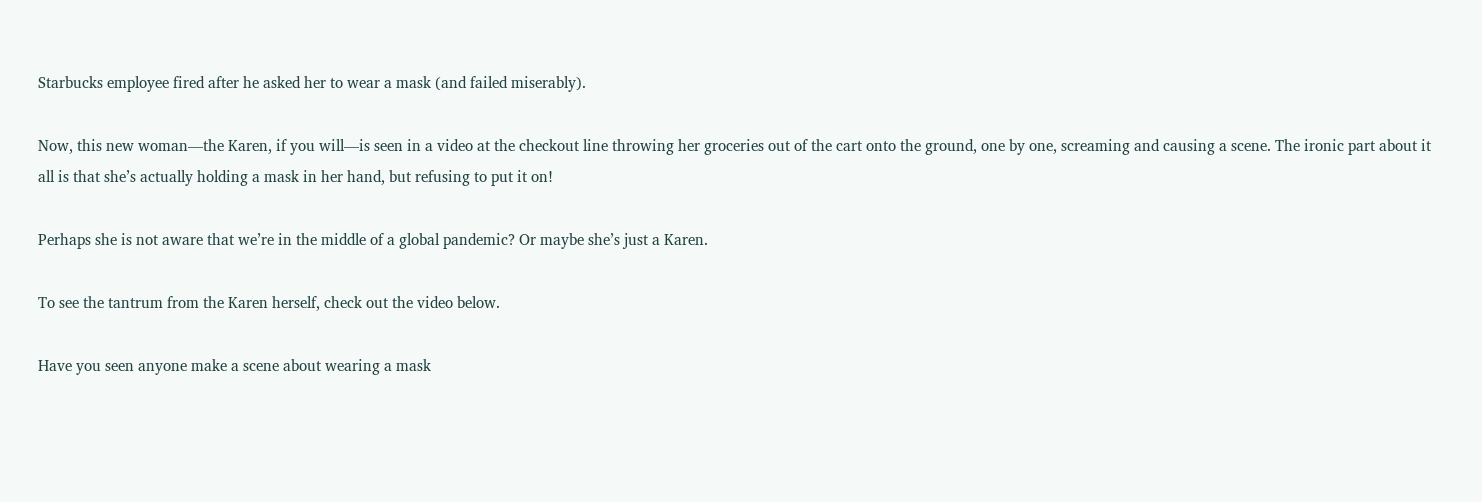Starbucks employee fired after he asked her to wear a mask (and failed miserably).

Now, this new woman—the Karen, if you will—is seen in a video at the checkout line throwing her groceries out of the cart onto the ground, one by one, screaming and causing a scene. The ironic part about it all is that she’s actually holding a mask in her hand, but refusing to put it on!

Perhaps she is not aware that we’re in the middle of a global pandemic? Or maybe she’s just a Karen.

To see the tantrum from the Karen herself, check out the video below.

Have you seen anyone make a scene about wearing a mask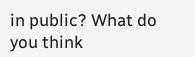in public? What do you think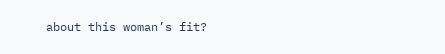about this woman’s fit?